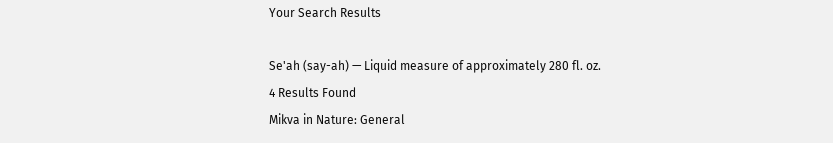Your Search Results

Se'ah (say-ah) — Liquid measure of approximately 280 fl. oz.
4 Results Found
Mikva in Nature: General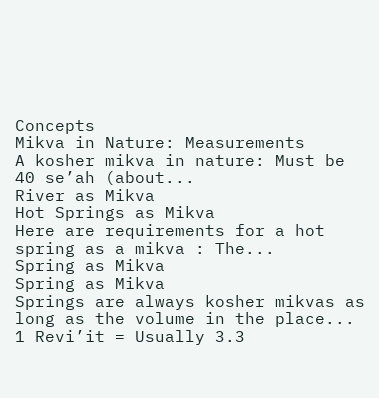Concepts
Mikva in Nature: Measurements
A kosher mikva in nature: Must be 40 se’ah (about...
River as Mikva
Hot Springs as Mikva
Here are requirements for a hot spring as a mikva : The...
Spring as Mikva
Spring as Mikva
Springs are always kosher mikvas as long as the volume in the place...
1 Revi’it = Usually 3.3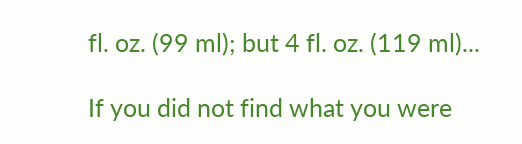fl. oz. (99 ml); but 4 fl. oz. (119 ml)...

If you did not find what you were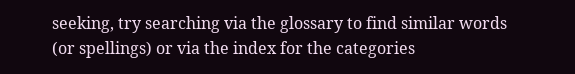seeking, try searching via the glossary to find similar words (or spellings) or via the index for the categories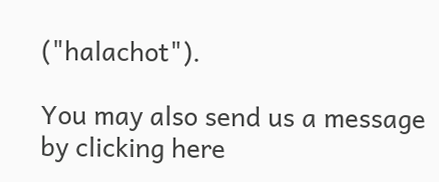("halachot").

You may also send us a message by clicking here